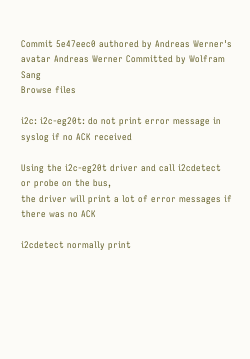Commit 5e47eec0 authored by Andreas Werner's avatar Andreas Werner Committed by Wolfram Sang
Browse files

i2c: i2c-eg20t: do not print error message in syslog if no ACK received

Using the i2c-eg20t driver and call i2cdetect or probe on the bus,
the driver will print a lot of error messages if there was no ACK

i2cdetect normally print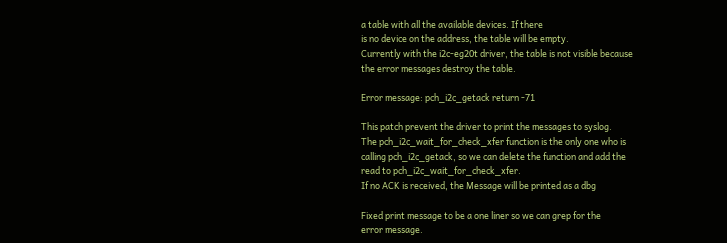a table with all the available devices. If there
is no device on the address, the table will be empty.
Currently with the i2c-eg20t driver, the table is not visible because
the error messages destroy the table.

Error message: pch_i2c_getack return -71

This patch prevent the driver to print the messages to syslog.
The pch_i2c_wait_for_check_xfer function is the only one who is
calling pch_i2c_getack, so we can delete the function and add the
read to pch_i2c_wait_for_check_xfer.
If no ACK is received, the Message will be printed as a dbg

Fixed print message to be a one liner so we can grep for the
error message.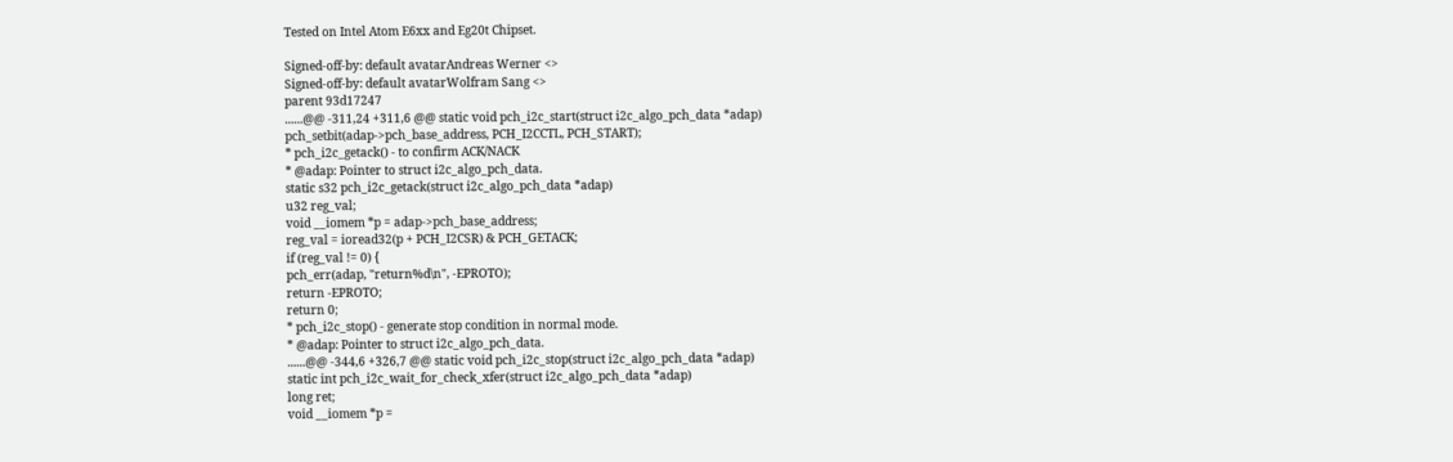Tested on Intel Atom E6xx and Eg20t Chipset.

Signed-off-by: default avatarAndreas Werner <>
Signed-off-by: default avatarWolfram Sang <>
parent 93d17247
......@@ -311,24 +311,6 @@ static void pch_i2c_start(struct i2c_algo_pch_data *adap)
pch_setbit(adap->pch_base_address, PCH_I2CCTL, PCH_START);
* pch_i2c_getack() - to confirm ACK/NACK
* @adap: Pointer to struct i2c_algo_pch_data.
static s32 pch_i2c_getack(struct i2c_algo_pch_data *adap)
u32 reg_val;
void __iomem *p = adap->pch_base_address;
reg_val = ioread32(p + PCH_I2CSR) & PCH_GETACK;
if (reg_val != 0) {
pch_err(adap, "return%d\n", -EPROTO);
return -EPROTO;
return 0;
* pch_i2c_stop() - generate stop condition in normal mode.
* @adap: Pointer to struct i2c_algo_pch_data.
......@@ -344,6 +326,7 @@ static void pch_i2c_stop(struct i2c_algo_pch_data *adap)
static int pch_i2c_wait_for_check_xfer(struct i2c_algo_pch_data *adap)
long ret;
void __iomem *p =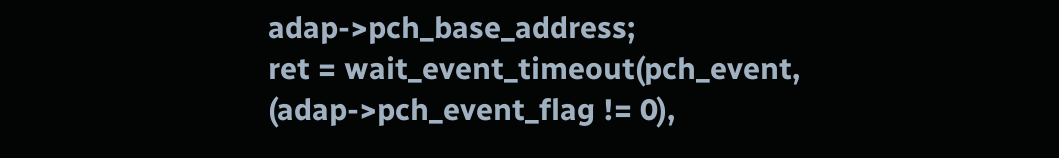adap->pch_base_address;
ret = wait_event_timeout(pch_event,
(adap->pch_event_flag != 0),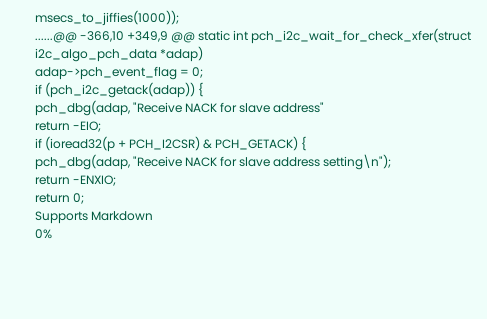msecs_to_jiffies(1000));
......@@ -366,10 +349,9 @@ static int pch_i2c_wait_for_check_xfer(struct i2c_algo_pch_data *adap)
adap->pch_event_flag = 0;
if (pch_i2c_getack(adap)) {
pch_dbg(adap, "Receive NACK for slave address"
return -EIO;
if (ioread32(p + PCH_I2CSR) & PCH_GETACK) {
pch_dbg(adap, "Receive NACK for slave address setting\n");
return -ENXIO;
return 0;
Supports Markdown
0%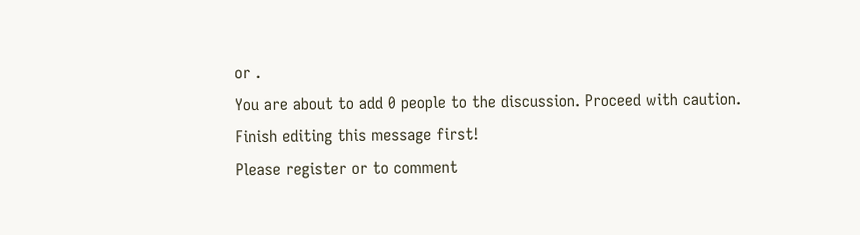or .
You are about to add 0 people to the discussion. Proceed with caution.
Finish editing this message first!
Please register or to comment